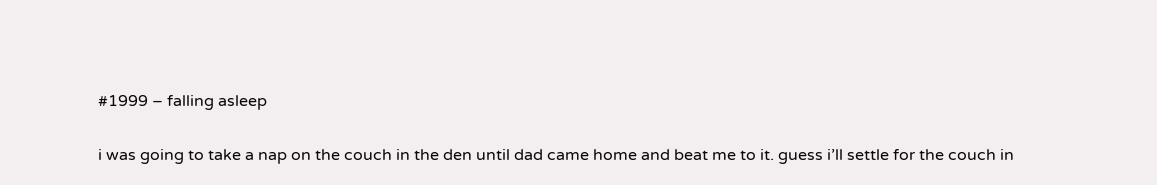#1999 – falling asleep

i was going to take a nap on the couch in the den until dad came home and beat me to it. guess i’ll settle for the couch in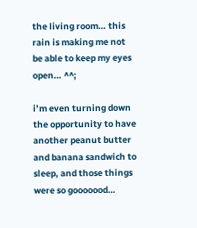the living room… this rain is making me not be able to keep my eyes open… ^^;

i’m even turning down the opportunity to have another peanut butter and banana sandwich to sleep, and those things were so gooooood…